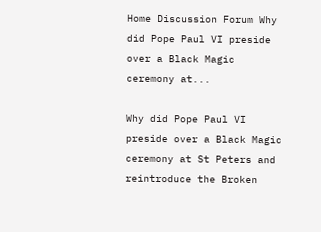Home Discussion Forum Why did Pope Paul VI preside over a Black Magic ceremony at...

Why did Pope Paul VI preside over a Black Magic ceremony at St Peters and reintroduce the Broken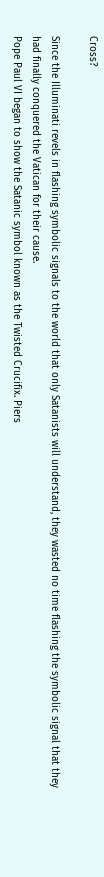Cross?

Since the Illuminati revels in flashing symbolic signals to the world that only Satanists will understand, they wasted no time flashing the symbolic signal that they had finally conquered the Vatican for their cause.
Pope Paul VI began to show the Satanic symbol known as the Twisted Crucifix. Piers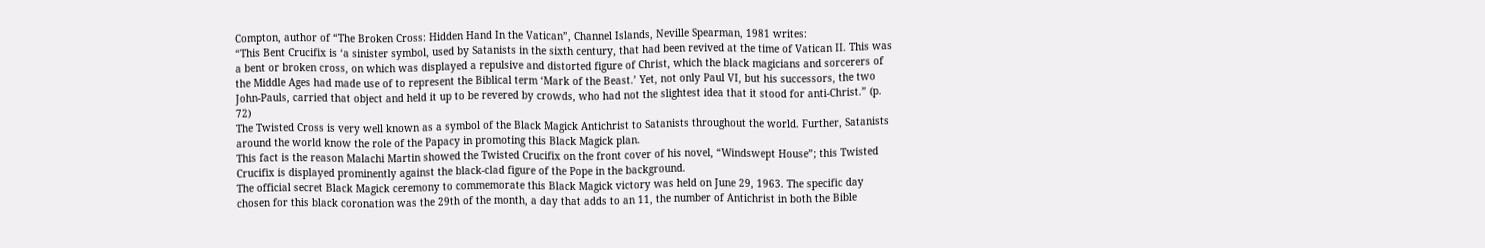Compton, author of “The Broken Cross: Hidden Hand In the Vatican”, Channel Islands, Neville Spearman, 1981 writes:
“This Bent Crucifix is ‘a sinister symbol, used by Satanists in the sixth century, that had been revived at the time of Vatican II. This was a bent or broken cross, on which was displayed a repulsive and distorted figure of Christ, which the black magicians and sorcerers of the Middle Ages had made use of to represent the Biblical term ‘Mark of the Beast.’ Yet, not only Paul VI, but his successors, the two John-Pauls, carried that object and held it up to be revered by crowds, who had not the slightest idea that it stood for anti-Christ.” (p. 72)
The Twisted Cross is very well known as a symbol of the Black Magick Antichrist to Satanists throughout the world. Further, Satanists around the world know the role of the Papacy in promoting this Black Magick plan.
This fact is the reason Malachi Martin showed the Twisted Crucifix on the front cover of his novel, “Windswept House”; this Twisted Crucifix is displayed prominently against the black-clad figure of the Pope in the background.
The official secret Black Magick ceremony to commemorate this Black Magick victory was held on June 29, 1963. The specific day chosen for this black coronation was the 29th of the month, a day that adds to an 11, the number of Antichrist in both the Bible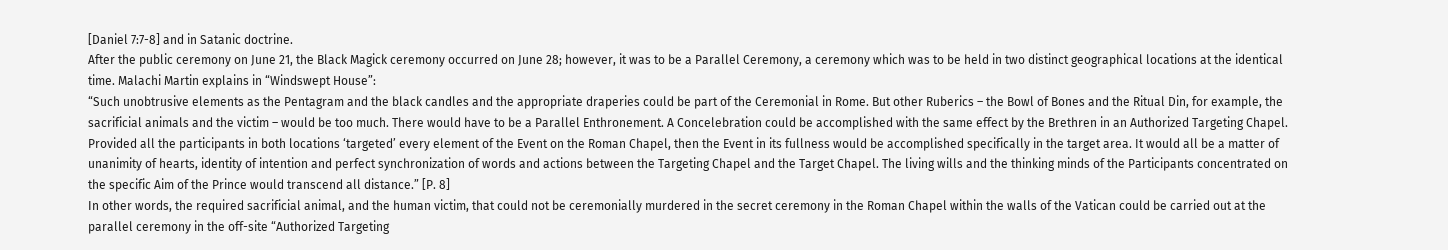[Daniel 7:7-8] and in Satanic doctrine.
After the public ceremony on June 21, the Black Magick ceremony occurred on June 28; however, it was to be a Parallel Ceremony, a ceremony which was to be held in two distinct geographical locations at the identical time. Malachi Martin explains in “Windswept House”:
“Such unobtrusive elements as the Pentagram and the black candles and the appropriate draperies could be part of the Ceremonial in Rome. But other Ruberics – the Bowl of Bones and the Ritual Din, for example, the sacrificial animals and the victim – would be too much. There would have to be a Parallel Enthronement. A Concelebration could be accomplished with the same effect by the Brethren in an Authorized Targeting Chapel. Provided all the participants in both locations ‘targeted’ every element of the Event on the Roman Chapel, then the Event in its fullness would be accomplished specifically in the target area. It would all be a matter of unanimity of hearts, identity of intention and perfect synchronization of words and actions between the Targeting Chapel and the Target Chapel. The living wills and the thinking minds of the Participants concentrated on the specific Aim of the Prince would transcend all distance.” [P. 8]
In other words, the required sacrificial animal, and the human victim, that could not be ceremonially murdered in the secret ceremony in the Roman Chapel within the walls of the Vatican could be carried out at the parallel ceremony in the off-site “Authorized Targeting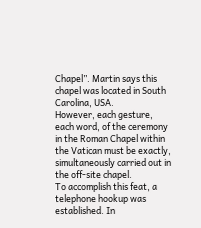Chapel”. Martin says this chapel was located in South Carolina, USA.
However, each gesture, each word, of the ceremony in the Roman Chapel within the Vatican must be exactly, simultaneously carried out in the off-site chapel.
To accomplish this feat, a telephone hookup was established. In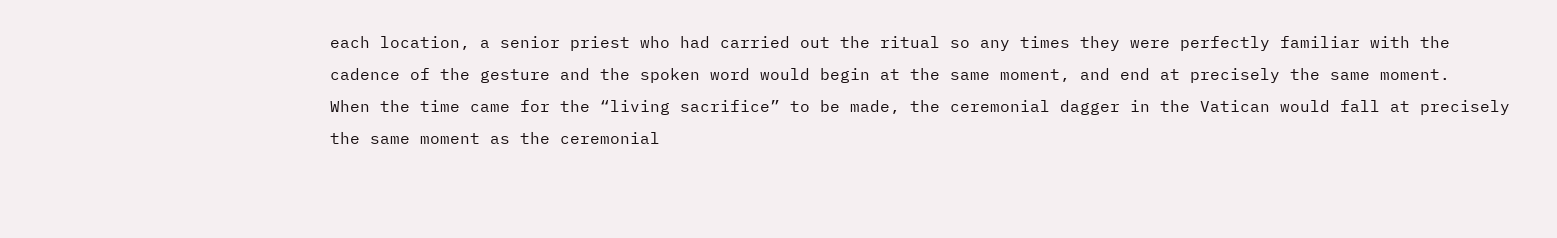each location, a senior priest who had carried out the ritual so any times they were perfectly familiar with the cadence of the gesture and the spoken word would begin at the same moment, and end at precisely the same moment.
When the time came for the “living sacrifice” to be made, the ceremonial dagger in the Vatican would fall at precisely the same moment as the ceremonial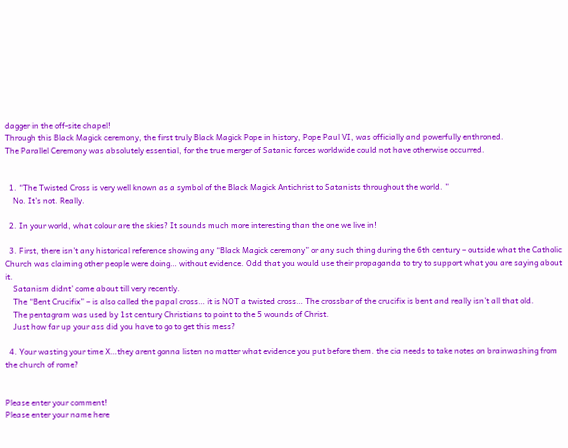dagger in the off-site chapel!
Through this Black Magick ceremony, the first truly Black Magick Pope in history, Pope Paul VI, was officially and powerfully enthroned.
The Parallel Ceremony was absolutely essential, for the true merger of Satanic forces worldwide could not have otherwise occurred.


  1. “The Twisted Cross is very well known as a symbol of the Black Magick Antichrist to Satanists throughout the world. ”
    No. It’s not. Really.

  2. In your world, what colour are the skies? It sounds much more interesting than the one we live in!

  3. First, there isn’t any historical reference showing any “Black Magick ceremony” or any such thing during the 6th century – outside what the Catholic Church was claiming other people were doing… without evidence. Odd that you would use their propaganda to try to support what you are saying about it.
    Satanism didnt’ come about till very recently.
    The “Bent Crucifix” – is also called the papal cross… it is NOT a twisted cross… The crossbar of the crucifix is bent and really isn’t all that old.
    The pentagram was used by 1st century Christians to point to the 5 wounds of Christ.
    Just how far up your ass did you have to go to get this mess?

  4. Your wasting your time X…they arent gonna listen no matter what evidence you put before them. the cia needs to take notes on brainwashing from the church of rome?


Please enter your comment!
Please enter your name here